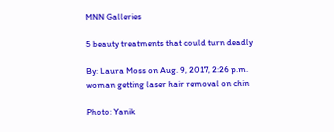MNN Galleries

5 beauty treatments that could turn deadly

By: Laura Moss on Aug. 9, 2017, 2:26 p.m.
woman getting laser hair removal on chin

Photo: Yanik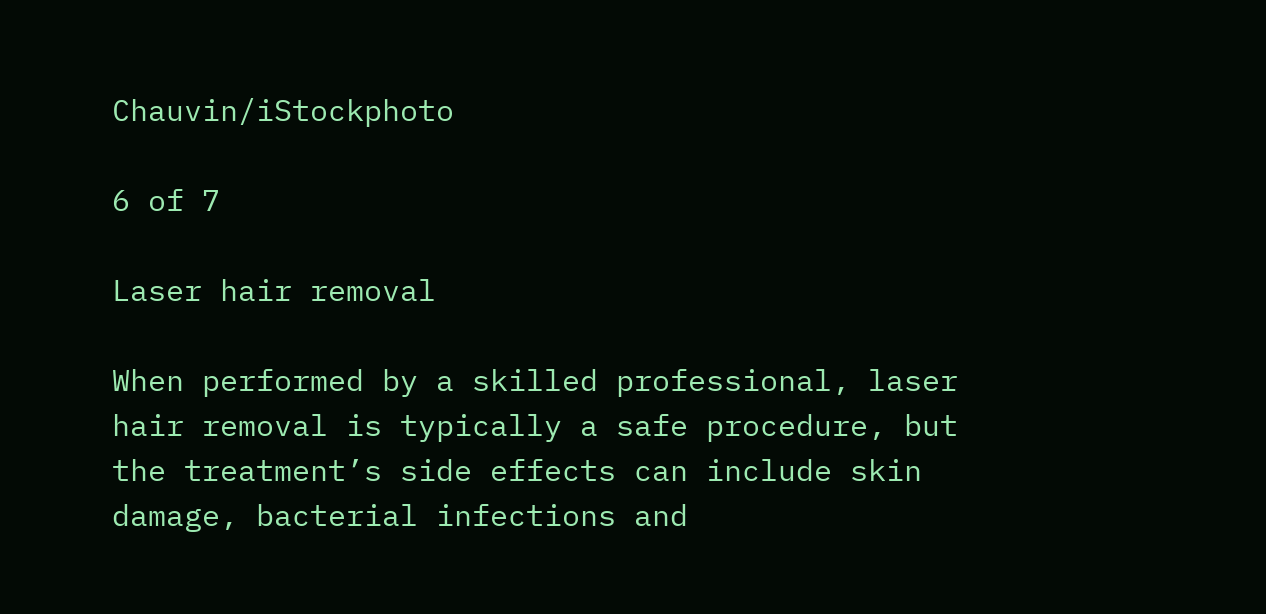Chauvin/iStockphoto

6 of 7

Laser hair removal

When performed by a skilled professional, laser hair removal is typically a safe procedure, but the treatment’s side effects can include skin damage, bacterial infections and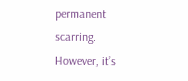permanent scarring. However, it’s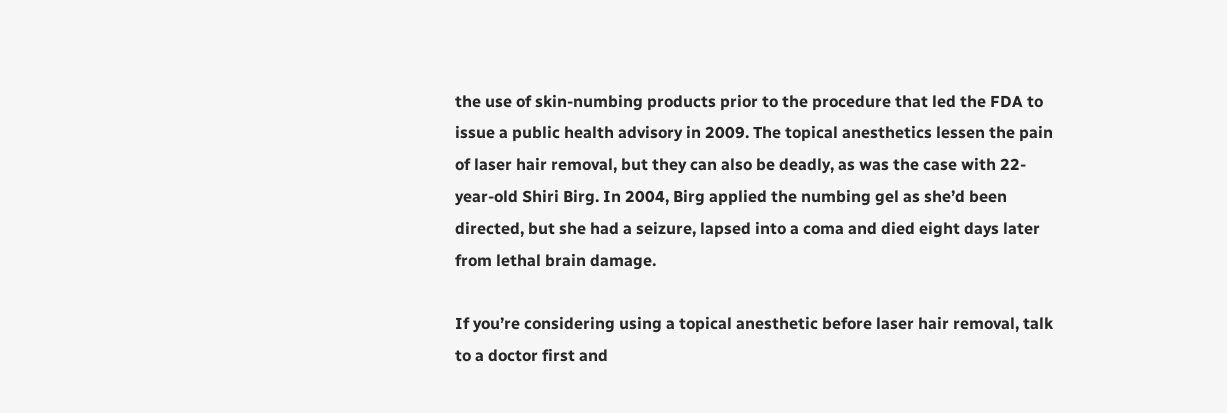the use of skin-numbing products prior to the procedure that led the FDA to issue a public health advisory in 2009. The topical anesthetics lessen the pain of laser hair removal, but they can also be deadly, as was the case with 22-year-old Shiri Birg. In 2004, Birg applied the numbing gel as she’d been directed, but she had a seizure, lapsed into a coma and died eight days later from lethal brain damage.

If you’re considering using a topical anesthetic before laser hair removal, talk to a doctor first and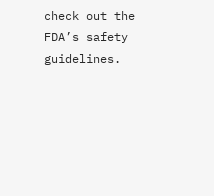check out the FDA’s safety guidelines.